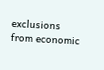exclusions from economic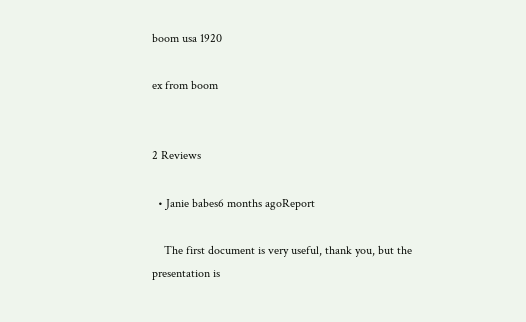boom usa 1920

ex from boom


2 Reviews

  • Janie babes6 months agoReport

    The first document is very useful, thank you, but the presentation is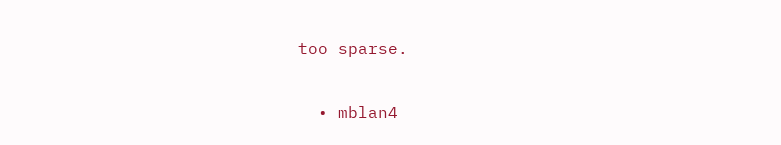too sparse.

  • mblan4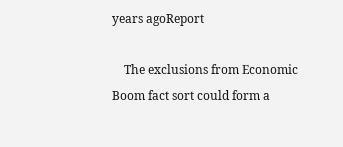years agoReport

    The exclusions from Economic Boom fact sort could form a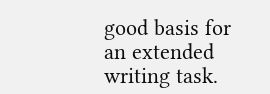good basis for an extended writing task.